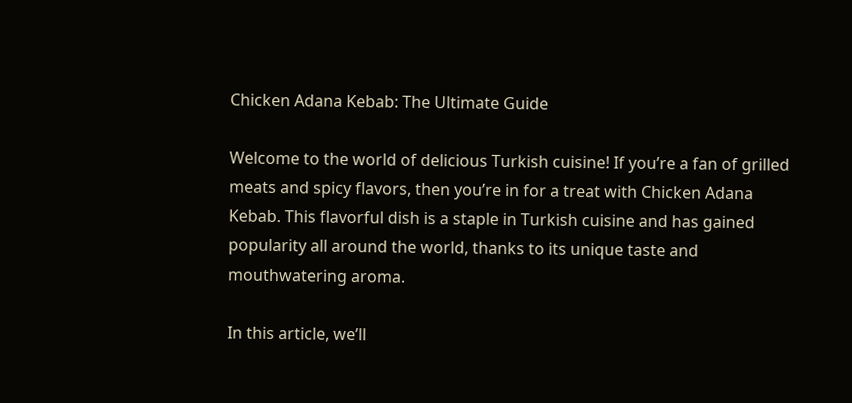Chicken Adana Kebab: The Ultimate Guide

Welcome to the world of delicious Turkish cuisine! If you’re a fan of grilled meats and spicy flavors, then you’re in for a treat with Chicken Adana Kebab. This flavorful dish is a staple in Turkish cuisine and has gained popularity all around the world, thanks to its unique taste and mouthwatering aroma.

In this article, we’ll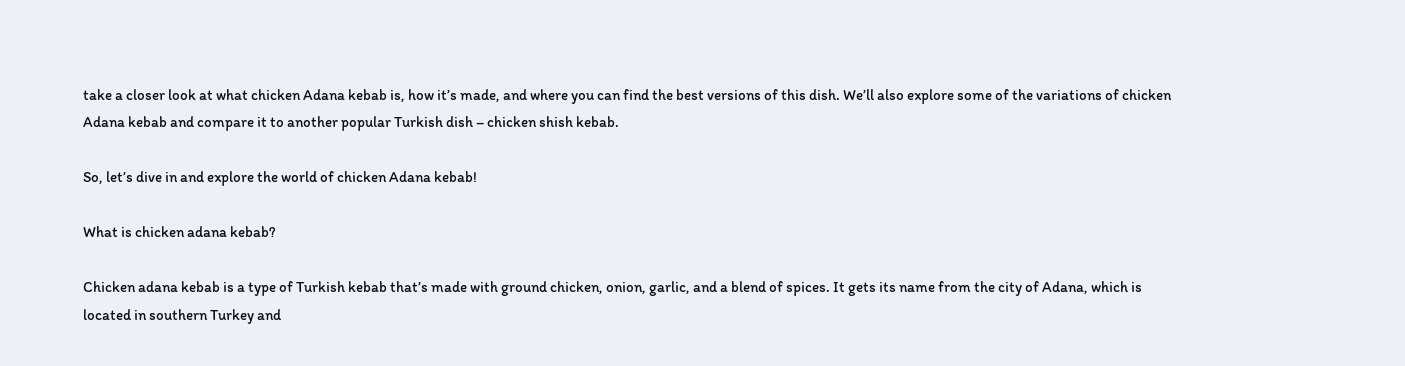take a closer look at what chicken Adana kebab is, how it’s made, and where you can find the best versions of this dish. We’ll also explore some of the variations of chicken Adana kebab and compare it to another popular Turkish dish – chicken shish kebab.

So, let’s dive in and explore the world of chicken Adana kebab!

What is chicken adana kebab?

Chicken adana kebab is a type of Turkish kebab that’s made with ground chicken, onion, garlic, and a blend of spices. It gets its name from the city of Adana, which is located in southern Turkey and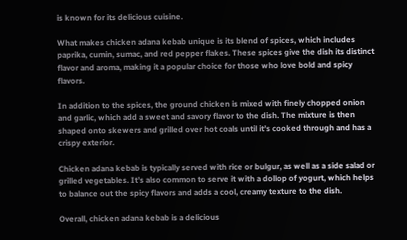is known for its delicious cuisine.

What makes chicken adana kebab unique is its blend of spices, which includes paprika, cumin, sumac, and red pepper flakes. These spices give the dish its distinct flavor and aroma, making it a popular choice for those who love bold and spicy flavors.

In addition to the spices, the ground chicken is mixed with finely chopped onion and garlic, which add a sweet and savory flavor to the dish. The mixture is then shaped onto skewers and grilled over hot coals until it’s cooked through and has a crispy exterior.

Chicken adana kebab is typically served with rice or bulgur, as well as a side salad or grilled vegetables. It’s also common to serve it with a dollop of yogurt, which helps to balance out the spicy flavors and adds a cool, creamy texture to the dish.

Overall, chicken adana kebab is a delicious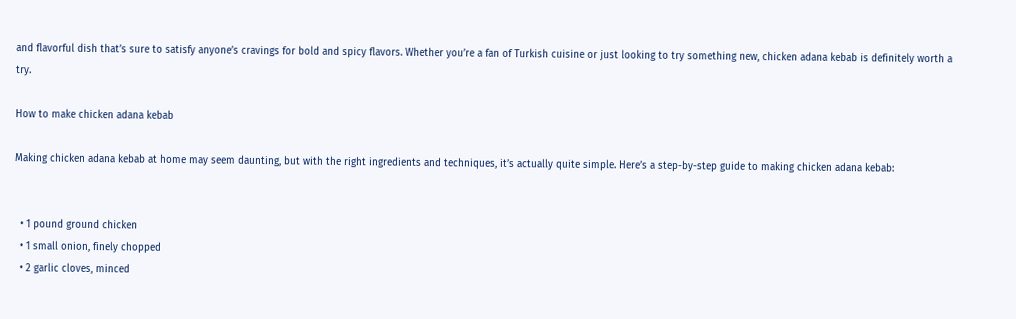and flavorful dish that’s sure to satisfy anyone’s cravings for bold and spicy flavors. Whether you’re a fan of Turkish cuisine or just looking to try something new, chicken adana kebab is definitely worth a try.

How to make chicken adana kebab

Making chicken adana kebab at home may seem daunting, but with the right ingredients and techniques, it’s actually quite simple. Here’s a step-by-step guide to making chicken adana kebab:


  • 1 pound ground chicken
  • 1 small onion, finely chopped
  • 2 garlic cloves, minced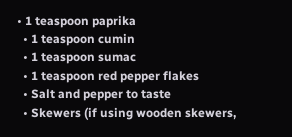• 1 teaspoon paprika
  • 1 teaspoon cumin
  • 1 teaspoon sumac
  • 1 teaspoon red pepper flakes
  • Salt and pepper to taste
  • Skewers (if using wooden skewers,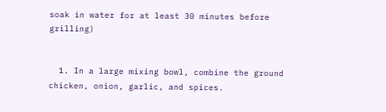soak in water for at least 30 minutes before grilling)


  1. In a large mixing bowl, combine the ground chicken, onion, garlic, and spices.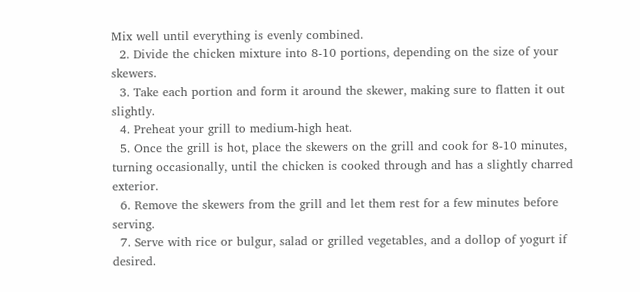Mix well until everything is evenly combined.
  2. Divide the chicken mixture into 8-10 portions, depending on the size of your skewers.
  3. Take each portion and form it around the skewer, making sure to flatten it out slightly.
  4. Preheat your grill to medium-high heat.
  5. Once the grill is hot, place the skewers on the grill and cook for 8-10 minutes, turning occasionally, until the chicken is cooked through and has a slightly charred exterior.
  6. Remove the skewers from the grill and let them rest for a few minutes before serving.
  7. Serve with rice or bulgur, salad or grilled vegetables, and a dollop of yogurt if desired.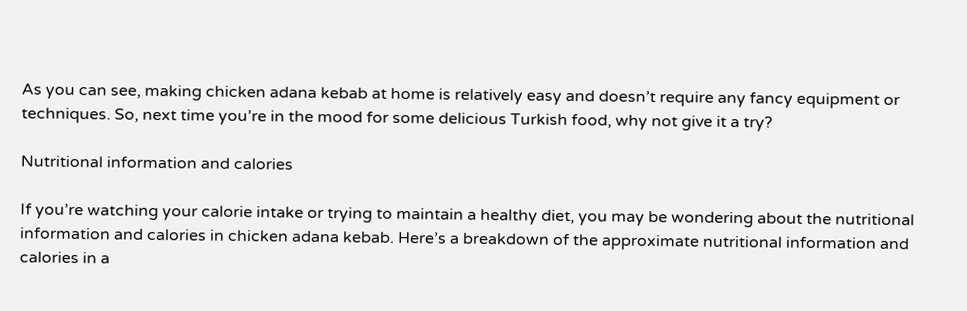As you can see, making chicken adana kebab at home is relatively easy and doesn’t require any fancy equipment or techniques. So, next time you’re in the mood for some delicious Turkish food, why not give it a try?

Nutritional information and calories

If you’re watching your calorie intake or trying to maintain a healthy diet, you may be wondering about the nutritional information and calories in chicken adana kebab. Here’s a breakdown of the approximate nutritional information and calories in a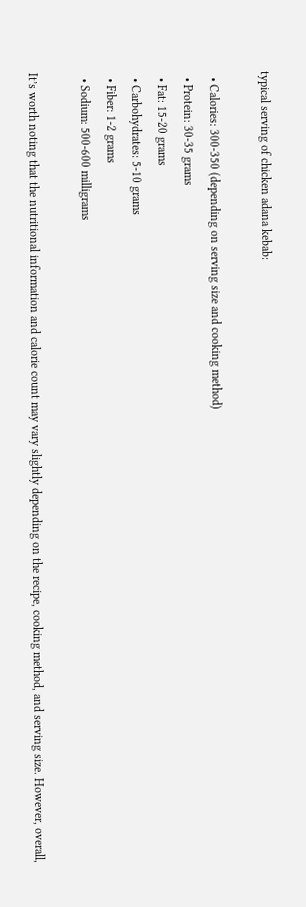typical serving of chicken adana kebab:

  • Calories: 300-350 (depending on serving size and cooking method)
  • Protein: 30-35 grams
  • Fat: 15-20 grams
  • Carbohydrates: 5-10 grams
  • Fiber: 1-2 grams
  • Sodium: 500-600 milligrams

It’s worth noting that the nutritional information and calorie count may vary slightly depending on the recipe, cooking method, and serving size. However, overall,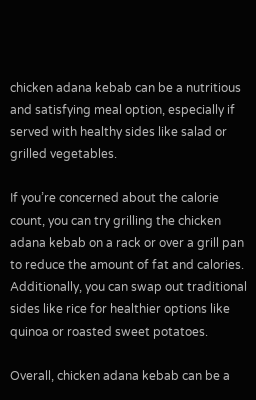chicken adana kebab can be a nutritious and satisfying meal option, especially if served with healthy sides like salad or grilled vegetables.

If you’re concerned about the calorie count, you can try grilling the chicken adana kebab on a rack or over a grill pan to reduce the amount of fat and calories. Additionally, you can swap out traditional sides like rice for healthier options like quinoa or roasted sweet potatoes.

Overall, chicken adana kebab can be a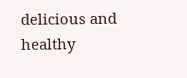delicious and healthy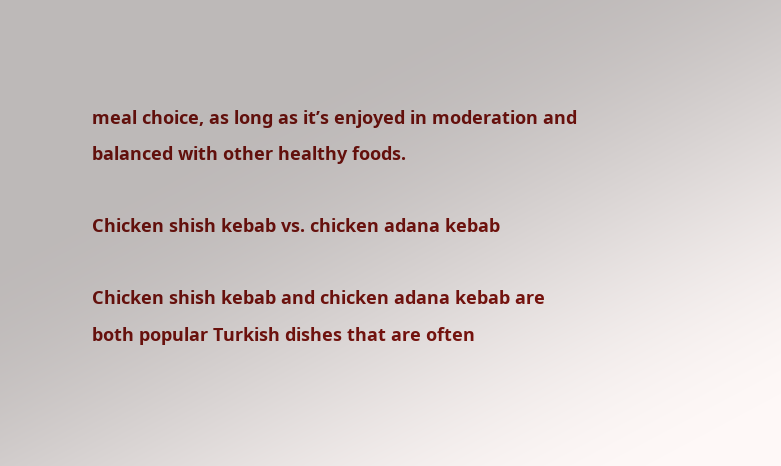meal choice, as long as it’s enjoyed in moderation and balanced with other healthy foods.

Chicken shish kebab vs. chicken adana kebab

Chicken shish kebab and chicken adana kebab are both popular Turkish dishes that are often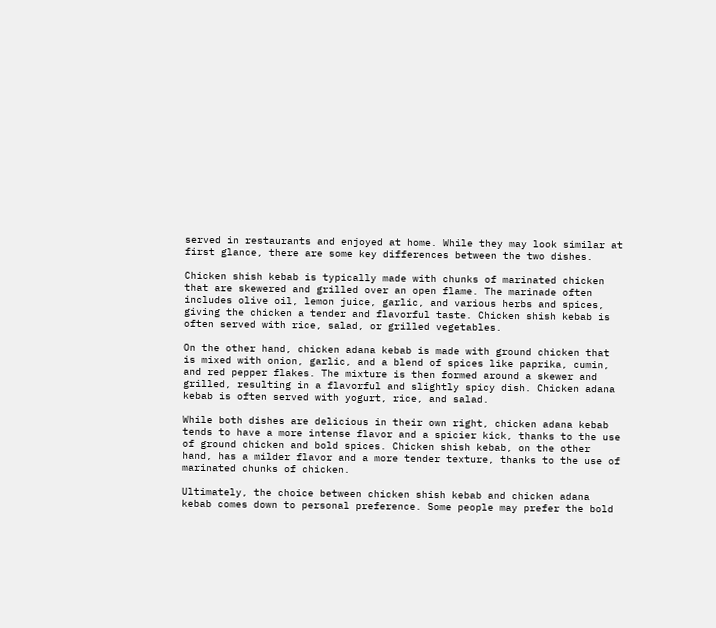served in restaurants and enjoyed at home. While they may look similar at first glance, there are some key differences between the two dishes.

Chicken shish kebab is typically made with chunks of marinated chicken that are skewered and grilled over an open flame. The marinade often includes olive oil, lemon juice, garlic, and various herbs and spices, giving the chicken a tender and flavorful taste. Chicken shish kebab is often served with rice, salad, or grilled vegetables.

On the other hand, chicken adana kebab is made with ground chicken that is mixed with onion, garlic, and a blend of spices like paprika, cumin, and red pepper flakes. The mixture is then formed around a skewer and grilled, resulting in a flavorful and slightly spicy dish. Chicken adana kebab is often served with yogurt, rice, and salad.

While both dishes are delicious in their own right, chicken adana kebab tends to have a more intense flavor and a spicier kick, thanks to the use of ground chicken and bold spices. Chicken shish kebab, on the other hand, has a milder flavor and a more tender texture, thanks to the use of marinated chunks of chicken.

Ultimately, the choice between chicken shish kebab and chicken adana kebab comes down to personal preference. Some people may prefer the bold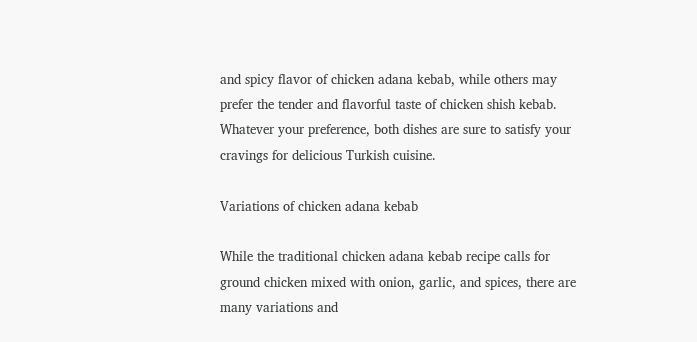and spicy flavor of chicken adana kebab, while others may prefer the tender and flavorful taste of chicken shish kebab. Whatever your preference, both dishes are sure to satisfy your cravings for delicious Turkish cuisine.

Variations of chicken adana kebab

While the traditional chicken adana kebab recipe calls for ground chicken mixed with onion, garlic, and spices, there are many variations and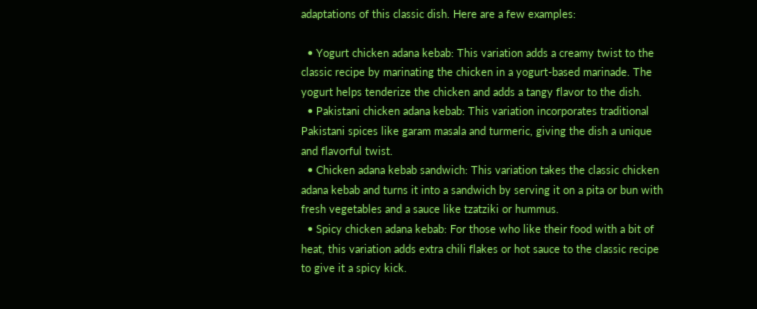adaptations of this classic dish. Here are a few examples:

  • Yogurt chicken adana kebab: This variation adds a creamy twist to the classic recipe by marinating the chicken in a yogurt-based marinade. The yogurt helps tenderize the chicken and adds a tangy flavor to the dish.
  • Pakistani chicken adana kebab: This variation incorporates traditional Pakistani spices like garam masala and turmeric, giving the dish a unique and flavorful twist.
  • Chicken adana kebab sandwich: This variation takes the classic chicken adana kebab and turns it into a sandwich by serving it on a pita or bun with fresh vegetables and a sauce like tzatziki or hummus.
  • Spicy chicken adana kebab: For those who like their food with a bit of heat, this variation adds extra chili flakes or hot sauce to the classic recipe to give it a spicy kick.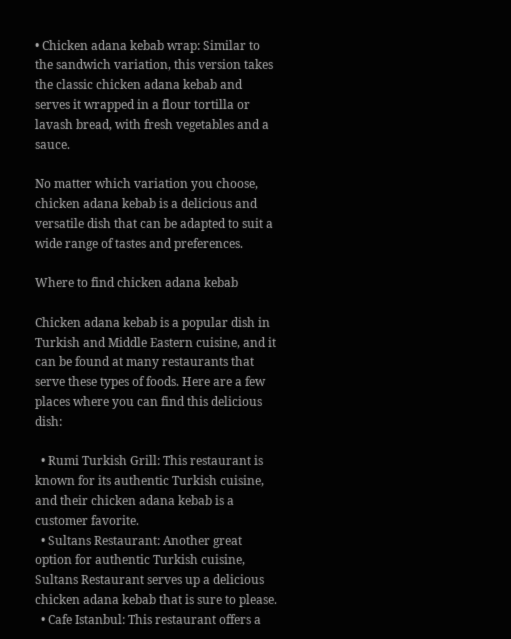• Chicken adana kebab wrap: Similar to the sandwich variation, this version takes the classic chicken adana kebab and serves it wrapped in a flour tortilla or lavash bread, with fresh vegetables and a sauce.

No matter which variation you choose, chicken adana kebab is a delicious and versatile dish that can be adapted to suit a wide range of tastes and preferences.

Where to find chicken adana kebab

Chicken adana kebab is a popular dish in Turkish and Middle Eastern cuisine, and it can be found at many restaurants that serve these types of foods. Here are a few places where you can find this delicious dish:

  • Rumi Turkish Grill: This restaurant is known for its authentic Turkish cuisine, and their chicken adana kebab is a customer favorite.
  • Sultans Restaurant: Another great option for authentic Turkish cuisine, Sultans Restaurant serves up a delicious chicken adana kebab that is sure to please.
  • Cafe Istanbul: This restaurant offers a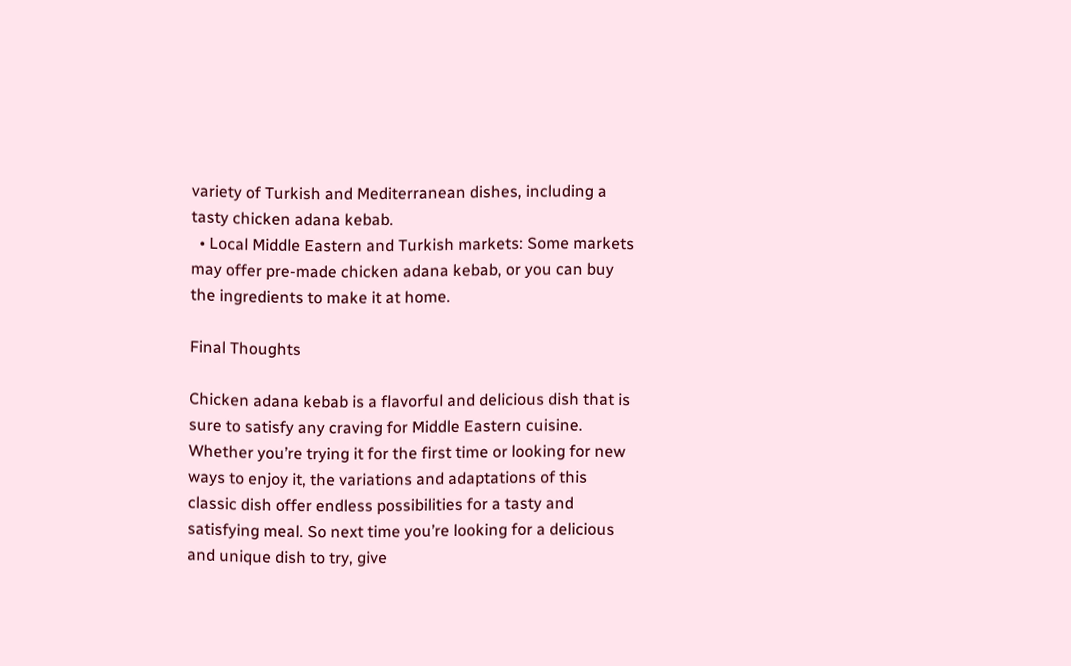variety of Turkish and Mediterranean dishes, including a tasty chicken adana kebab.
  • Local Middle Eastern and Turkish markets: Some markets may offer pre-made chicken adana kebab, or you can buy the ingredients to make it at home.

Final Thoughts

Chicken adana kebab is a flavorful and delicious dish that is sure to satisfy any craving for Middle Eastern cuisine. Whether you’re trying it for the first time or looking for new ways to enjoy it, the variations and adaptations of this classic dish offer endless possibilities for a tasty and satisfying meal. So next time you’re looking for a delicious and unique dish to try, give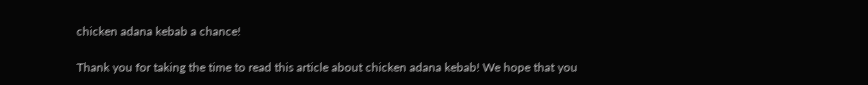chicken adana kebab a chance!

Thank you for taking the time to read this article about chicken adana kebab! We hope that you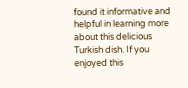found it informative and helpful in learning more about this delicious Turkish dish. If you enjoyed this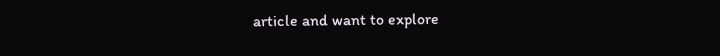article and want to explore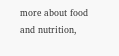more about food and nutrition,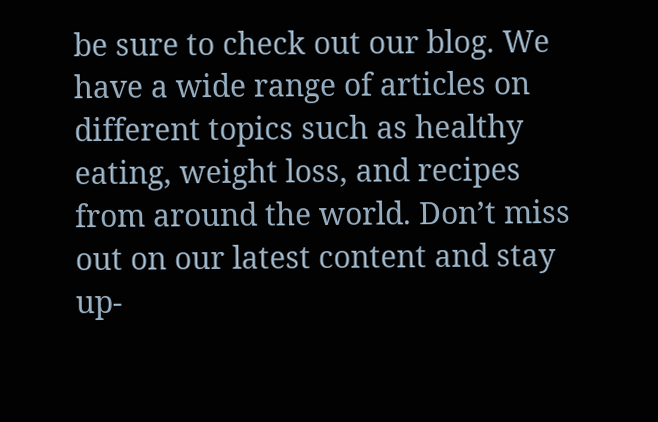be sure to check out our blog. We have a wide range of articles on different topics such as healthy eating, weight loss, and recipes from around the world. Don’t miss out on our latest content and stay up-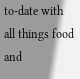to-date with all things food and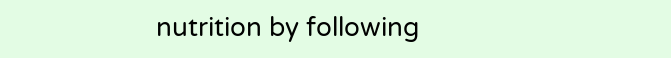nutrition by following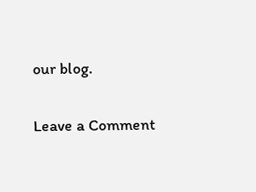our blog.

Leave a Comment